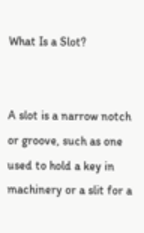What Is a Slot?


A slot is a narrow notch or groove, such as one used to hold a key in machinery or a slit for a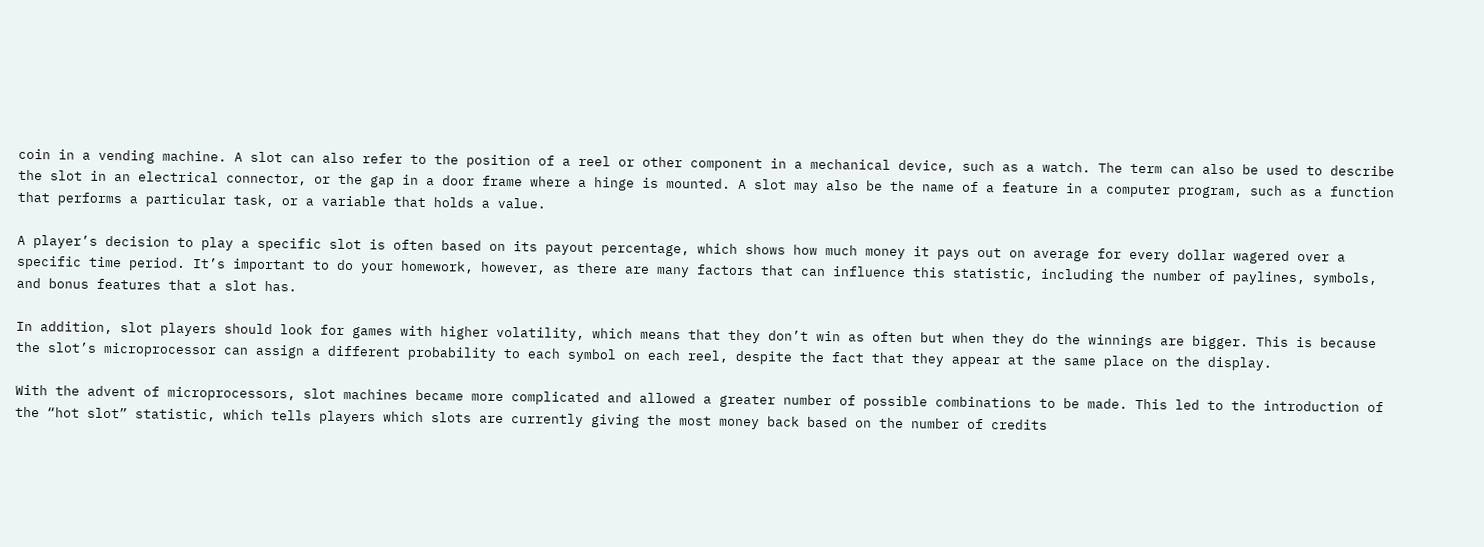coin in a vending machine. A slot can also refer to the position of a reel or other component in a mechanical device, such as a watch. The term can also be used to describe the slot in an electrical connector, or the gap in a door frame where a hinge is mounted. A slot may also be the name of a feature in a computer program, such as a function that performs a particular task, or a variable that holds a value.

A player’s decision to play a specific slot is often based on its payout percentage, which shows how much money it pays out on average for every dollar wagered over a specific time period. It’s important to do your homework, however, as there are many factors that can influence this statistic, including the number of paylines, symbols, and bonus features that a slot has.

In addition, slot players should look for games with higher volatility, which means that they don’t win as often but when they do the winnings are bigger. This is because the slot’s microprocessor can assign a different probability to each symbol on each reel, despite the fact that they appear at the same place on the display.

With the advent of microprocessors, slot machines became more complicated and allowed a greater number of possible combinations to be made. This led to the introduction of the “hot slot” statistic, which tells players which slots are currently giving the most money back based on the number of credits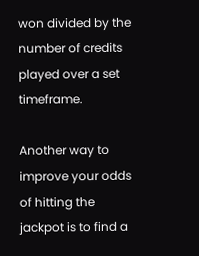won divided by the number of credits played over a set timeframe.

Another way to improve your odds of hitting the jackpot is to find a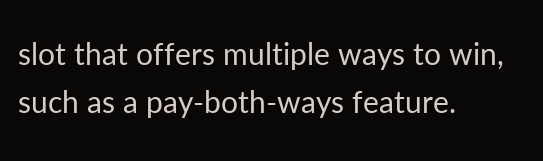slot that offers multiple ways to win, such as a pay-both-ways feature.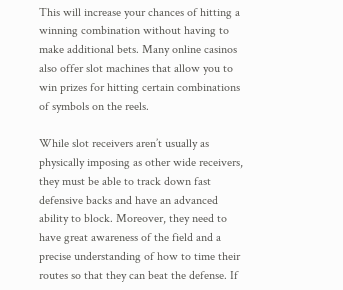This will increase your chances of hitting a winning combination without having to make additional bets. Many online casinos also offer slot machines that allow you to win prizes for hitting certain combinations of symbols on the reels.

While slot receivers aren’t usually as physically imposing as other wide receivers, they must be able to track down fast defensive backs and have an advanced ability to block. Moreover, they need to have great awareness of the field and a precise understanding of how to time their routes so that they can beat the defense. If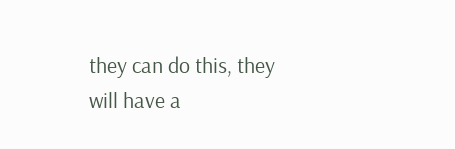they can do this, they will have a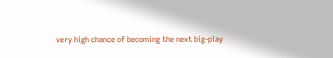very high chance of becoming the next big-play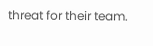threat for their team.